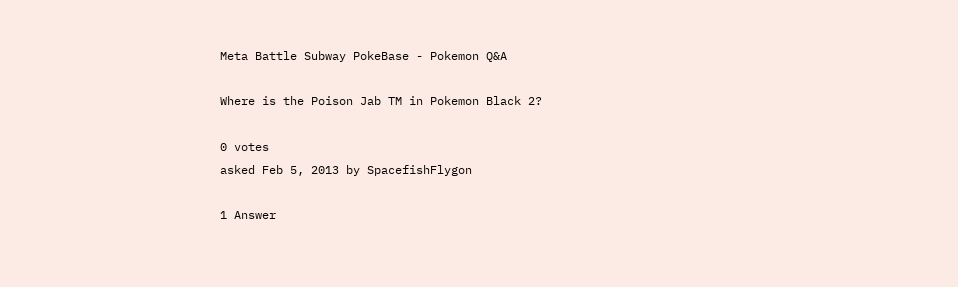Meta Battle Subway PokeBase - Pokemon Q&A

Where is the Poison Jab TM in Pokemon Black 2?

0 votes
asked Feb 5, 2013 by SpacefishFlygon

1 Answer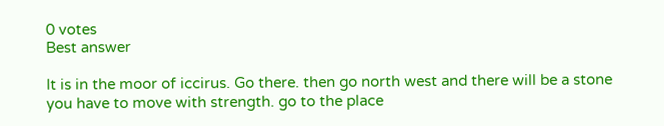0 votes
Best answer

It is in the moor of iccirus. Go there. then go north west and there will be a stone you have to move with strength. go to the place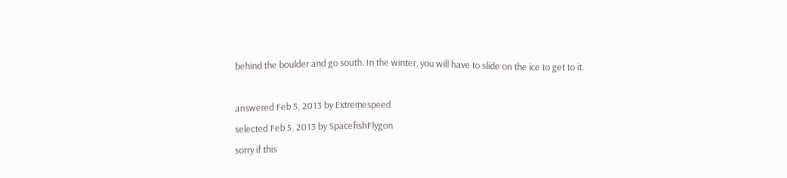behind the boulder and go south. In the winter, you will have to slide on the ice to get to it.

answered Feb 5, 2013 by Extremespeed
selected Feb 5, 2013 by SpacefishFlygon
sorry if this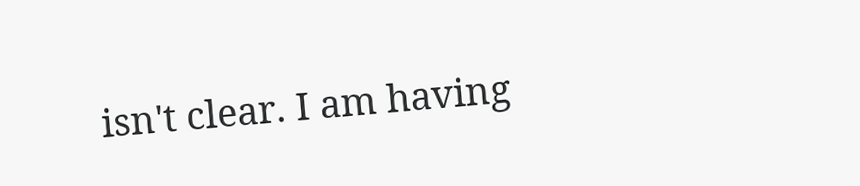isn't clear. I am having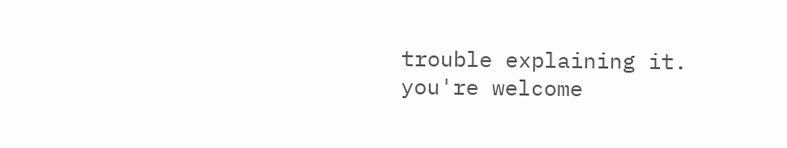trouble explaining it.
you're welcome